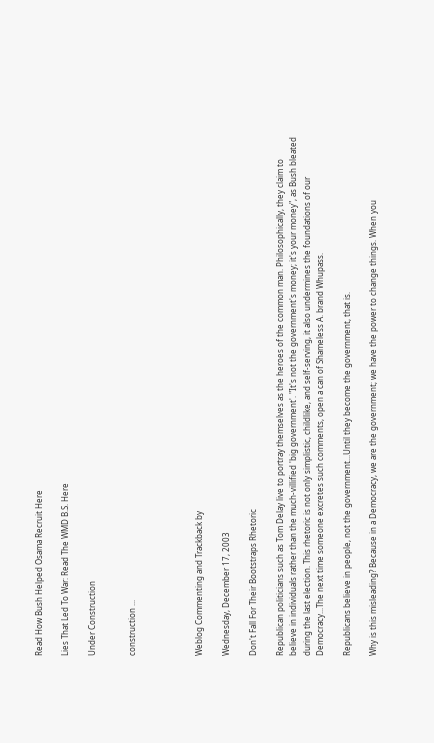Read How Bush Helped Osama Recruit Here

Lies That Led To War: Read The WMD B.S. Here

Under Construction


construction ...




Weblog Commenting and Trackback by

Wednesday, December 17, 2003

Don't Fall For Their Bootstraps Rhetoric

Republican politicians such as Tom Delay live to portray themselves as the heroes of the common man. Philosophically, they claim to believe in individuals rather than the much-villified 'big government'. "It's not the government's money; it's your money", as Bush bleated during the last election. This rhetoric is not only simplistic, childlike, and self-serving, it also undermines the foundations of our Democracy...The next time someone excretes such comments, open a can of Shameless A. brand Whupass.

Republicans believe in people, not the government...Until they become the government, that is.

Why is this misleading? Because in a Democracy, we are the government; we have the power to change things. When you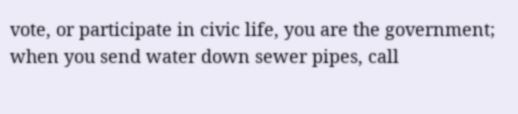vote, or participate in civic life, you are the government; when you send water down sewer pipes, call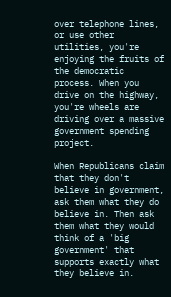over telephone lines, or use other utilities, you're enjoying the fruits of the democratic process. When you drive on the highway, you're wheels are driving over a massive government spending project.

When Republicans claim that they don't believe in government, ask them what they do believe in. Then ask them what they would think of a 'big government' that supports exactly what they believe in.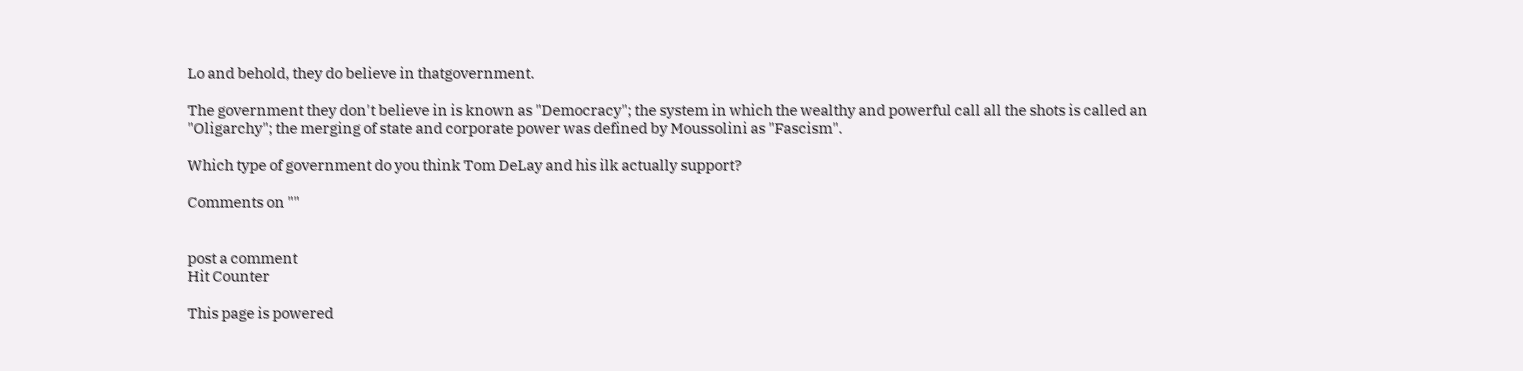Lo and behold, they do believe in thatgovernment.

The government they don't believe in is known as "Democracy"; the system in which the wealthy and powerful call all the shots is called an "Oligarchy"; the merging of state and corporate power was defined by Moussolini as "Fascism".

Which type of government do you think Tom DeLay and his ilk actually support?

Comments on ""


post a comment
Hit Counter

This page is powered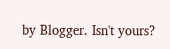by Blogger. Isn't yours?